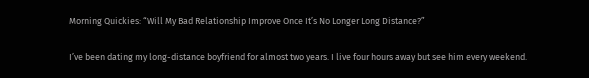Morning Quickies: “Will My Bad Relationship Improve Once It’s No Longer Long Distance?”

I’ve been dating my long-distance boyfriend for almost two years. I live four hours away but see him every weekend.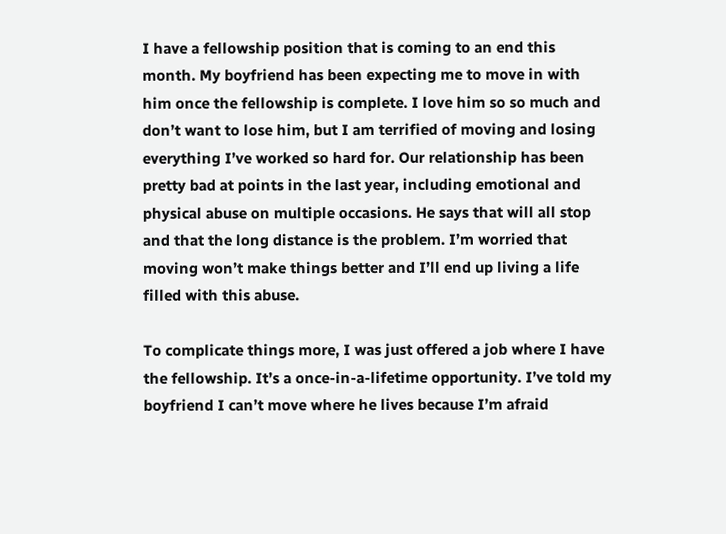I have a fellowship position that is coming to an end this month. My boyfriend has been expecting me to move in with him once the fellowship is complete. I love him so so much and don’t want to lose him, but I am terrified of moving and losing everything I’ve worked so hard for. Our relationship has been pretty bad at points in the last year, including emotional and physical abuse on multiple occasions. He says that will all stop and that the long distance is the problem. I’m worried that moving won’t make things better and I’ll end up living a life filled with this abuse.

To complicate things more, I was just offered a job where I have the fellowship. It’s a once-in-a-lifetime opportunity. I’ve told my boyfriend I can’t move where he lives because I’m afraid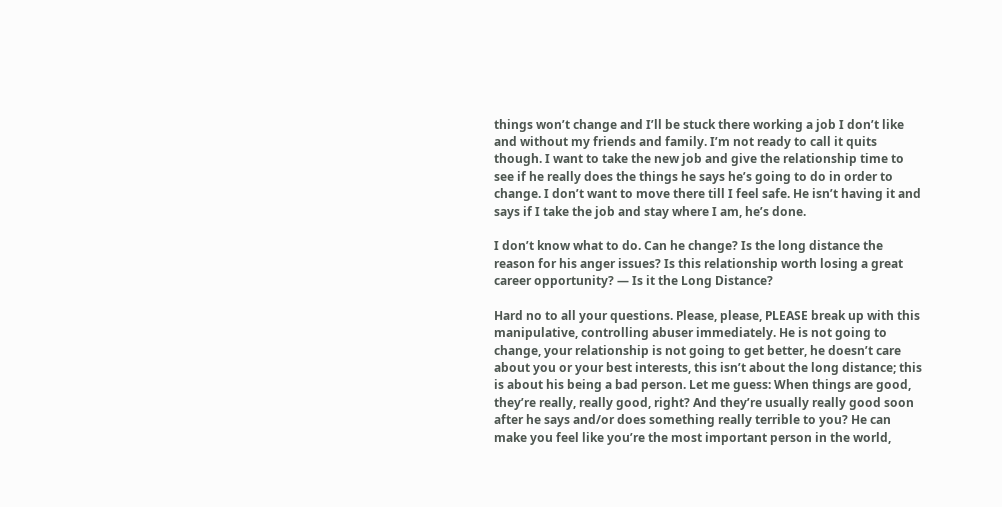things won’t change and I’ll be stuck there working a job I don’t like and without my friends and family. I’m not ready to call it quits though. I want to take the new job and give the relationship time to see if he really does the things he says he’s going to do in order to change. I don’t want to move there till I feel safe. He isn’t having it and says if I take the job and stay where I am, he’s done.

I don’t know what to do. Can he change? Is the long distance the reason for his anger issues? Is this relationship worth losing a great career opportunity? — Is it the Long Distance?

Hard no to all your questions. Please, please, PLEASE break up with this manipulative, controlling abuser immediately. He is not going to change, your relationship is not going to get better, he doesn’t care about you or your best interests, this isn’t about the long distance; this is about his being a bad person. Let me guess: When things are good, they’re really, really good, right? And they’re usually really good soon after he says and/or does something really terrible to you? He can make you feel like you’re the most important person in the world,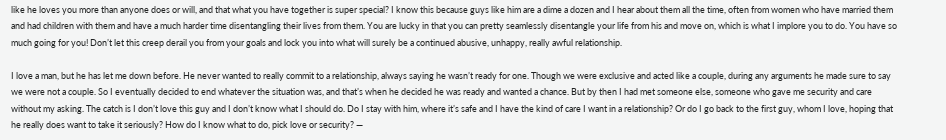like he loves you more than anyone does or will, and that what you have together is super special? I know this because guys like him are a dime a dozen and I hear about them all the time, often from women who have married them and had children with them and have a much harder time disentangling their lives from them. You are lucky in that you can pretty seamlessly disentangle your life from his and move on, which is what I implore you to do. You have so much going for you! Don’t let this creep derail you from your goals and lock you into what will surely be a continued abusive, unhappy, really awful relationship.

I love a man, but he has let me down before. He never wanted to really commit to a relationship, always saying he wasn’t ready for one. Though we were exclusive and acted like a couple, during any arguments he made sure to say we were not a couple. So I eventually decided to end whatever the situation was, and that’s when he decided he was ready and wanted a chance. But by then I had met someone else, someone who gave me security and care without my asking. The catch is I don’t love this guy and I don’t know what I should do. Do I stay with him, where it’s safe and I have the kind of care I want in a relationship? Or do I go back to the first guy, whom I love, hoping that he really does want to take it seriously? How do I know what to do, pick love or security? —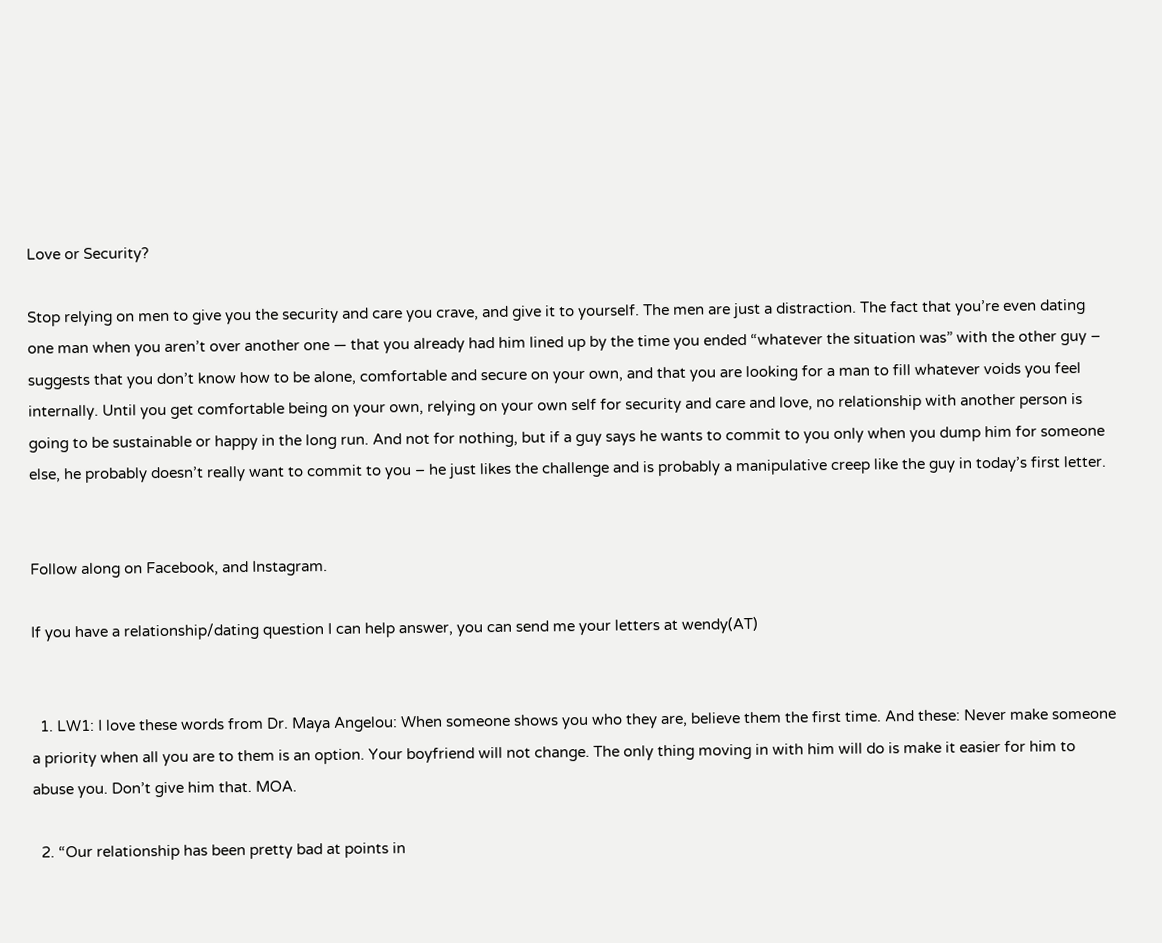Love or Security?

Stop relying on men to give you the security and care you crave, and give it to yourself. The men are just a distraction. The fact that you’re even dating one man when you aren’t over another one — that you already had him lined up by the time you ended “whatever the situation was” with the other guy – suggests that you don’t know how to be alone, comfortable and secure on your own, and that you are looking for a man to fill whatever voids you feel internally. Until you get comfortable being on your own, relying on your own self for security and care and love, no relationship with another person is going to be sustainable or happy in the long run. And not for nothing, but if a guy says he wants to commit to you only when you dump him for someone else, he probably doesn’t really want to commit to you – he just likes the challenge and is probably a manipulative creep like the guy in today’s first letter.


Follow along on Facebook, and Instagram.

If you have a relationship/dating question I can help answer, you can send me your letters at wendy(AT)


  1. LW1: I love these words from Dr. Maya Angelou: When someone shows you who they are, believe them the first time. And these: Never make someone a priority when all you are to them is an option. Your boyfriend will not change. The only thing moving in with him will do is make it easier for him to abuse you. Don’t give him that. MOA.

  2. “Our relationship has been pretty bad at points in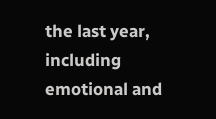the last year, including emotional and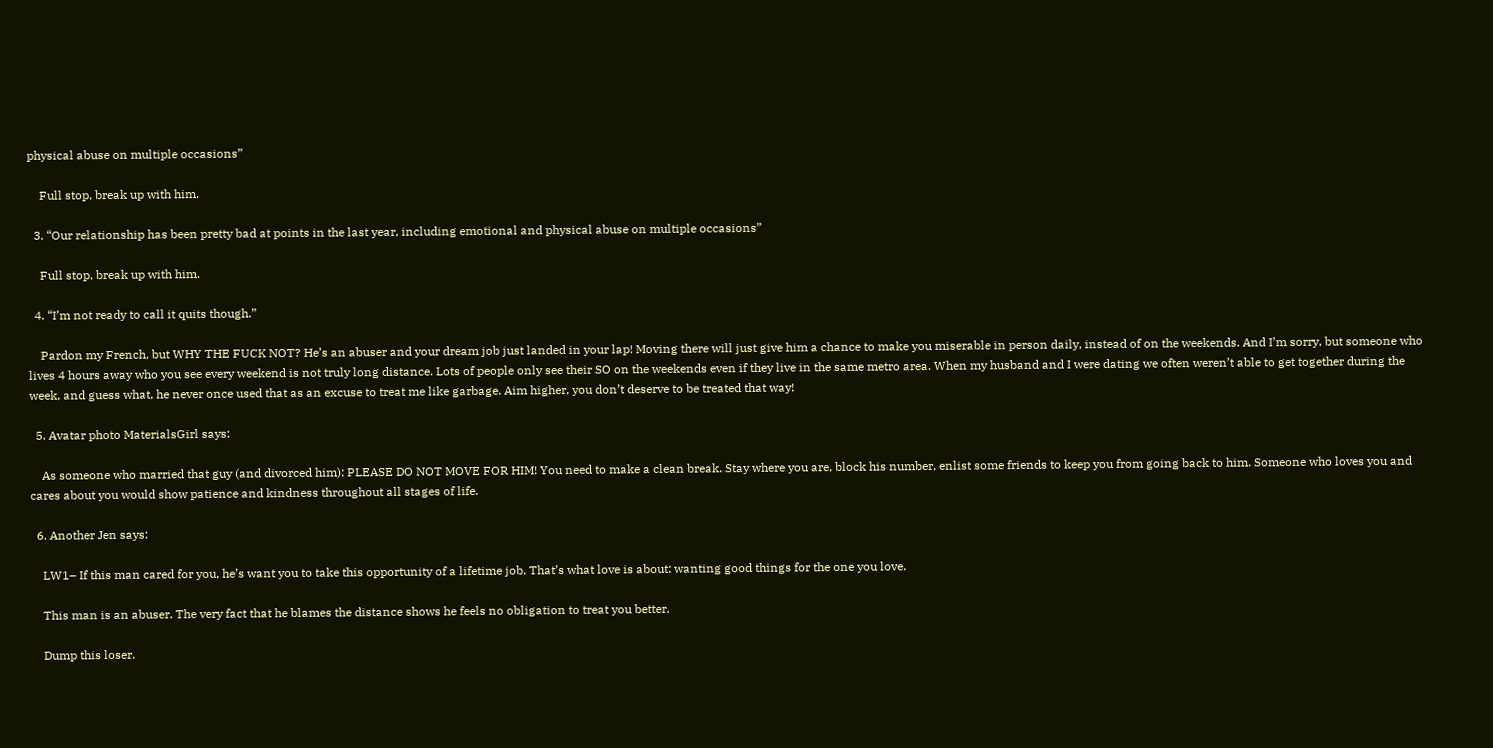physical abuse on multiple occasions”

    Full stop, break up with him.

  3. “Our relationship has been pretty bad at points in the last year, including emotional and physical abuse on multiple occasions”

    Full stop, break up with him.

  4. “I’m not ready to call it quits though.”

    Pardon my French, but WHY THE FUCK NOT? He’s an abuser and your dream job just landed in your lap! Moving there will just give him a chance to make you miserable in person daily, instead of on the weekends. And I’m sorry, but someone who lives 4 hours away who you see every weekend is not truly long distance. Lots of people only see their SO on the weekends even if they live in the same metro area. When my husband and I were dating we often weren’t able to get together during the week, and guess what, he never once used that as an excuse to treat me like garbage. Aim higher, you don’t deserve to be treated that way!

  5. Avatar photo MaterialsGirl says:

    As someone who married that guy (and divorced him): PLEASE DO NOT MOVE FOR HIM! You need to make a clean break. Stay where you are, block his number, enlist some friends to keep you from going back to him. Someone who loves you and cares about you would show patience and kindness throughout all stages of life.

  6. Another Jen says:

    LW1– If this man cared for you, he’s want you to take this opportunity of a lifetime job. That’s what love is about: wanting good things for the one you love.

    This man is an abuser. The very fact that he blames the distance shows he feels no obligation to treat you better.

    Dump this loser.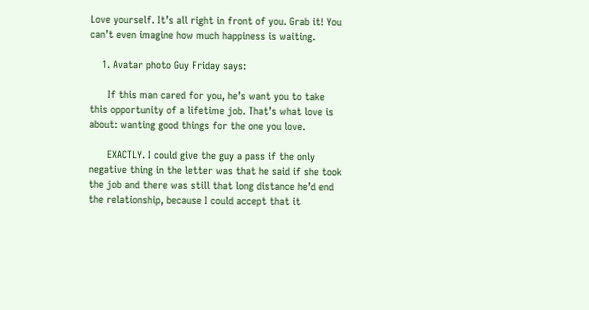Love yourself. It’s all right in front of you. Grab it! You can’t even imagine how much happiness is waiting.

    1. Avatar photo Guy Friday says:

      If this man cared for you, he’s want you to take this opportunity of a lifetime job. That’s what love is about: wanting good things for the one you love.

      EXACTLY. I could give the guy a pass if the only negative thing in the letter was that he said if she took the job and there was still that long distance he’d end the relationship, because I could accept that it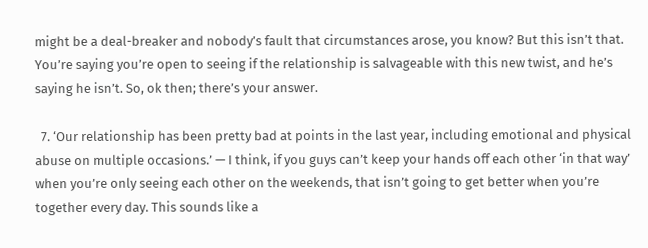might be a deal-breaker and nobody’s fault that circumstances arose, you know? But this isn’t that. You’re saying you’re open to seeing if the relationship is salvageable with this new twist, and he’s saying he isn’t. So, ok then; there’s your answer.

  7. ‘Our relationship has been pretty bad at points in the last year, including emotional and physical abuse on multiple occasions.’ — I think, if you guys can’t keep your hands off each other ‘in that way’ when you’re only seeing each other on the weekends, that isn’t going to get better when you’re together every day. This sounds like a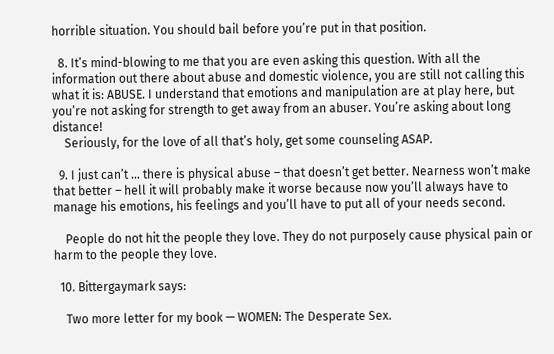horrible situation. You should bail before you’re put in that position.

  8. It’s mind-blowing to me that you are even asking this question. With all the information out there about abuse and domestic violence, you are still not calling this what it is: ABUSE. I understand that emotions and manipulation are at play here, but you’re not asking for strength to get away from an abuser. You’re asking about long distance!
    Seriously, for the love of all that’s holy, get some counseling ASAP.

  9. I just can’t … there is physical abuse – that doesn’t get better. Nearness won’t make that better – hell it will probably make it worse because now you’ll always have to manage his emotions, his feelings and you’ll have to put all of your needs second.

    People do not hit the people they love. They do not purposely cause physical pain or harm to the people they love.

  10. Bittergaymark says:

    Two more letter for my book — WOMEN: The Desperate Sex.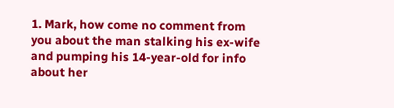1. Mark, how come no comment from you about the man stalking his ex-wife and pumping his 14-year-old for info about her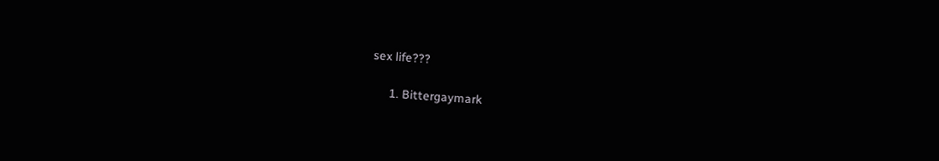sex life???

      1. Bittergaymark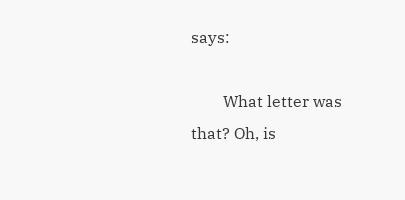says:

        What letter was that? Oh, is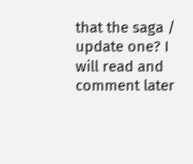that the saga / update one? I will read and comment later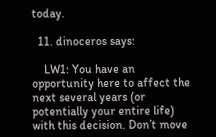today.

  11. dinoceros says:

    LW1: You have an opportunity here to affect the next several years (or potentially your entire life) with this decision. Don’t move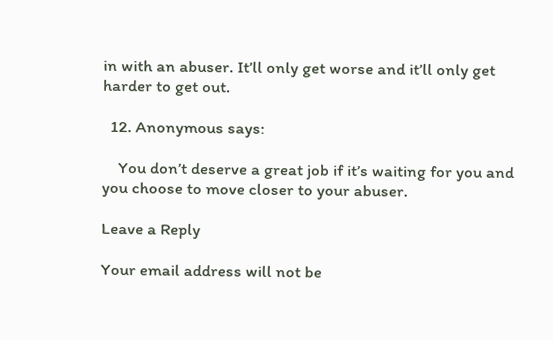in with an abuser. It’ll only get worse and it’ll only get harder to get out.

  12. Anonymous says:

    You don’t deserve a great job if it’s waiting for you and you choose to move closer to your abuser.

Leave a Reply

Your email address will not be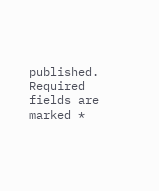published. Required fields are marked *